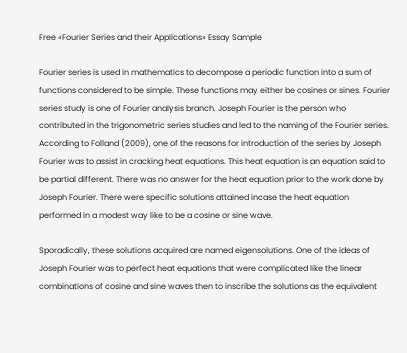Free «Fourier Series and their Applications» Essay Sample

Fourier series is used in mathematics to decompose a periodic function into a sum of functions considered to be simple. These functions may either be cosines or sines. Fourier series study is one of Fourier analysis branch. Joseph Fourier is the person who contributed in the trigonometric series studies and led to the naming of the Fourier series. According to Folland (2009), one of the reasons for introduction of the series by Joseph Fourier was to assist in cracking heat equations. This heat equation is an equation said to be partial different. There was no answer for the heat equation prior to the work done by Joseph Fourier. There were specific solutions attained incase the heat equation performed in a modest way like to be a cosine or sine wave.

Sporadically, these solutions acquired are named eigensolutions. One of the ideas of Joseph Fourier was to perfect heat equations that were complicated like the linear combinations of cosine and sine waves then to inscribe the solutions as the equivalent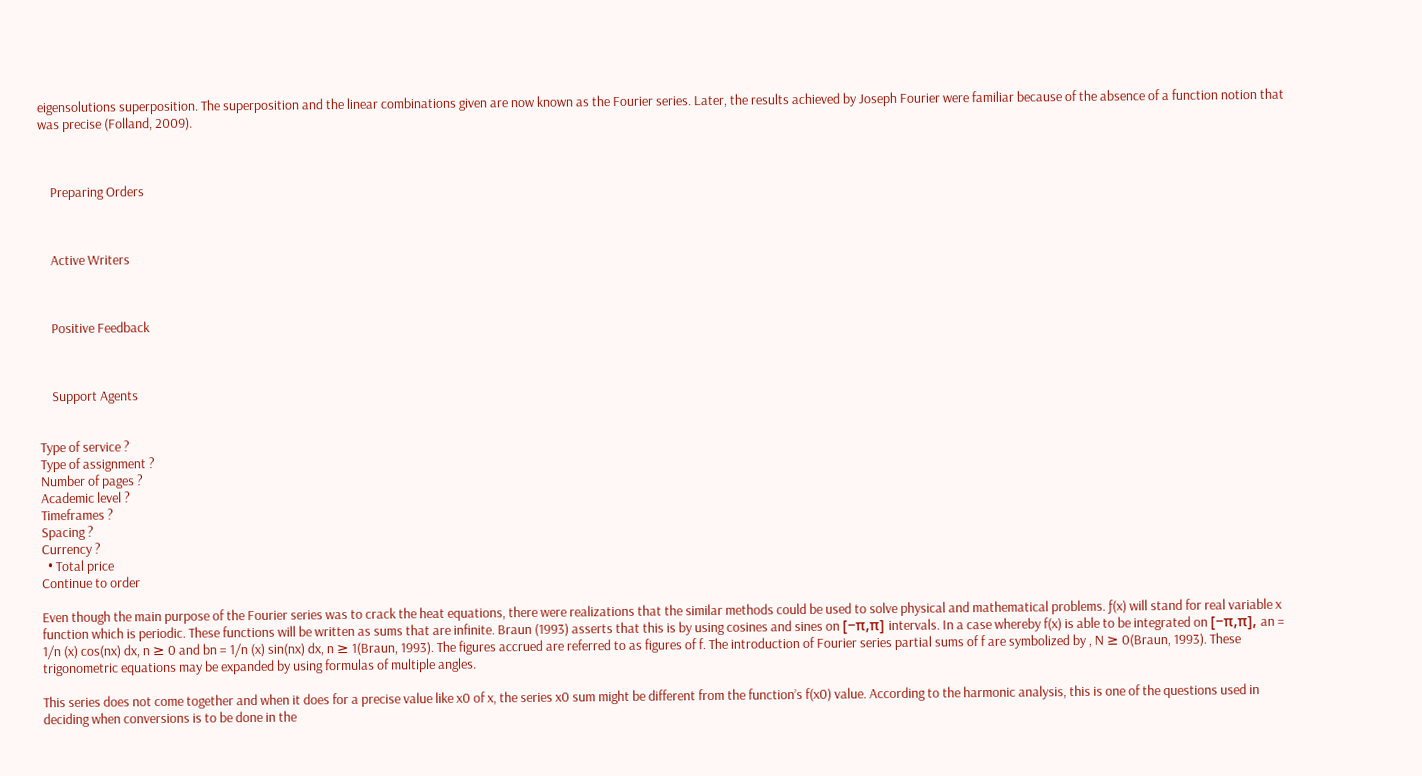eigensolutions superposition. The superposition and the linear combinations given are now known as the Fourier series. Later, the results achieved by Joseph Fourier were familiar because of the absence of a function notion that was precise (Folland, 2009).



    Preparing Orders



    Active Writers



    Positive Feedback



    Support Agents


Type of service ?
Type of assignment ?
Number of pages ?
Academic level ?
Timeframes ?
Spacing ?
Currency ?
  • Total price
Continue to order

Even though the main purpose of the Fourier series was to crack the heat equations, there were realizations that the similar methods could be used to solve physical and mathematical problems. ƒ(x) will stand for real variable x function which is periodic. These functions will be written as sums that are infinite. Braun (1993) asserts that this is by using cosines and sines on [−π,π] intervals. In a case whereby f(x) is able to be integrated on [−π,π], an = 1/n (x) cos(nx) dx, n ≥ 0 and bn = 1/n (x) sin(nx) dx, n ≥ 1(Braun, 1993). The figures accrued are referred to as figures of f. The introduction of Fourier series partial sums of f are symbolized by , N ≥ 0(Braun, 1993). These trigonometric equations may be expanded by using formulas of multiple angles.

This series does not come together and when it does for a precise value like x0 of x, the series x0 sum might be different from the function’s f(x0) value. According to the harmonic analysis, this is one of the questions used in deciding when conversions is to be done in the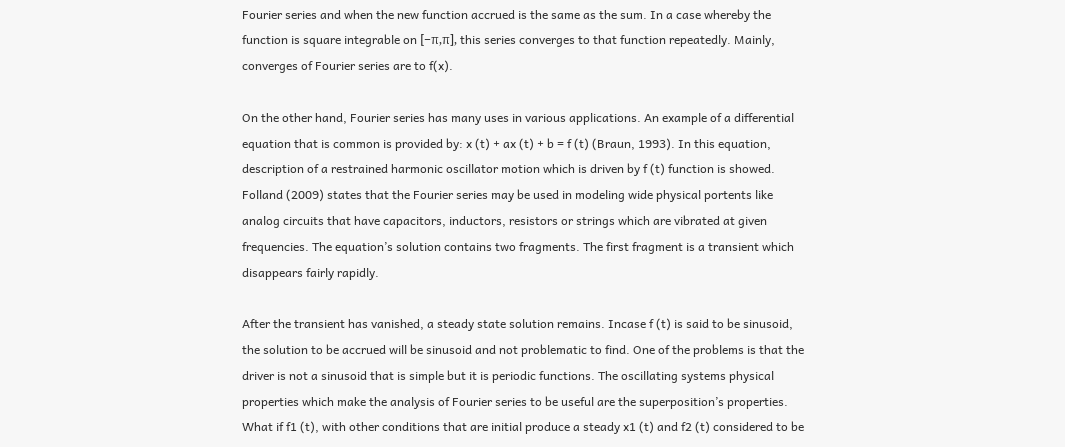Fourier series and when the new function accrued is the same as the sum. In a case whereby the function is square integrable on [−π,π], this series converges to that function repeatedly. Mainly, converges of Fourier series are to f(x).

On the other hand, Fourier series has many uses in various applications. An example of a differential equation that is common is provided by: x (t) + ax (t) + b = f (t) (Braun, 1993). In this equation, description of a restrained harmonic oscillator motion which is driven by f (t) function is showed. Folland (2009) states that the Fourier series may be used in modeling wide physical portents like analog circuits that have capacitors, inductors, resistors or strings which are vibrated at given frequencies. The equation’s solution contains two fragments. The first fragment is a transient which disappears fairly rapidly.

After the transient has vanished, a steady state solution remains. Incase f (t) is said to be sinusoid, the solution to be accrued will be sinusoid and not problematic to find. One of the problems is that the driver is not a sinusoid that is simple but it is periodic functions. The oscillating systems physical properties which make the analysis of Fourier series to be useful are the superposition’s properties. What if f1 (t), with other conditions that are initial produce a steady x1 (t) and f2 (t) considered to be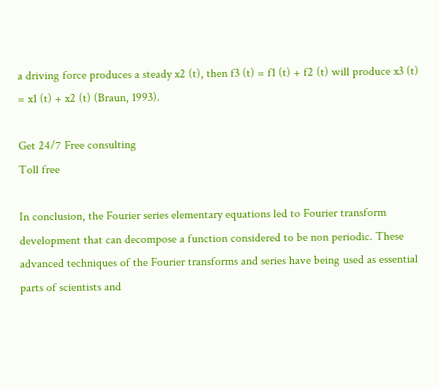a driving force produces a steady x2 (t), then f3 (t) = f1 (t) + f2 (t) will produce x3 (t) = x1 (t) + x2 (t) (Braun, 1993).

Get 24/7 Free consulting
Toll free

In conclusion, the Fourier series elementary equations led to Fourier transform development that can decompose a function considered to be non periodic. These advanced techniques of the Fourier transforms and series have being used as essential parts of scientists and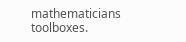mathematicians toolboxes.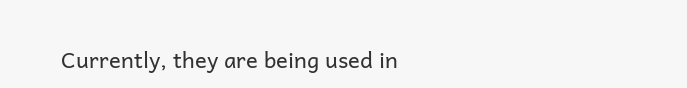Currently, they are being used in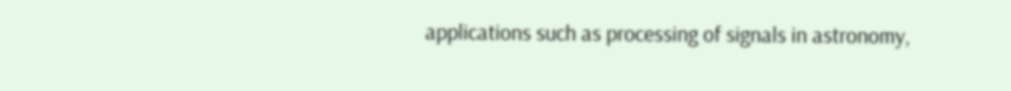applications such as processing of signals in astronomy,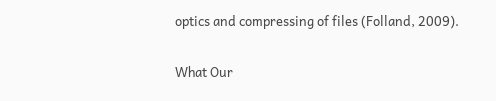optics and compressing of files (Folland, 2009).


What Our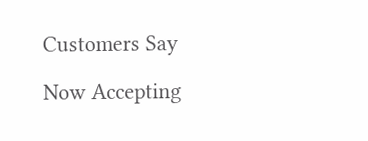Customers Say

Now Accepting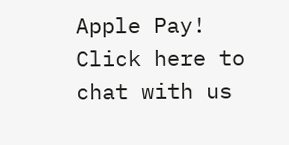Apple Pay!
Click here to chat with us